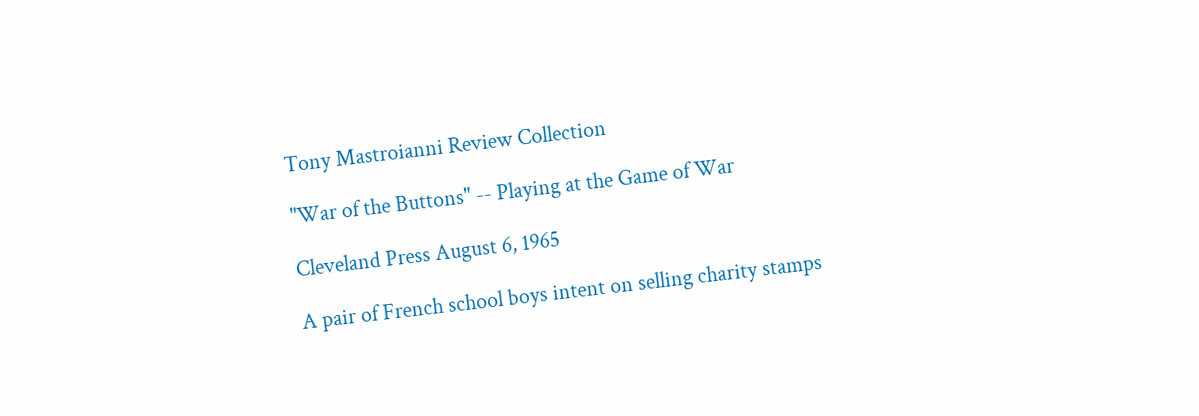Tony Mastroianni Review Collection

"War of the Buttons" -- Playing at the Game of War

Cleveland Press August 6, 1965

A pair of French school boys intent on selling charity stamps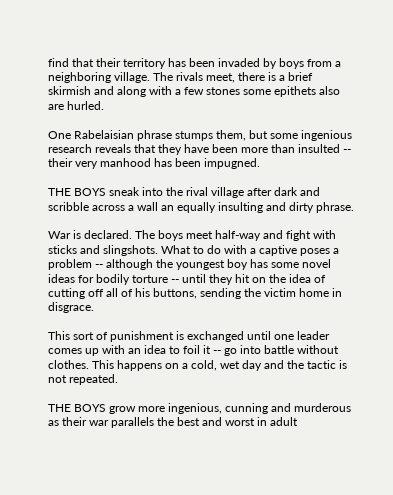find that their territory has been invaded by boys from a neighboring village. The rivals meet, there is a brief skirmish and along with a few stones some epithets also are hurled.

One Rabelaisian phrase stumps them, but some ingenious research reveals that they have been more than insulted -- their very manhood has been impugned.

THE BOYS sneak into the rival village after dark and scribble across a wall an equally insulting and dirty phrase.

War is declared. The boys meet half-way and fight with sticks and slingshots. What to do with a captive poses a problem -- although the youngest boy has some novel ideas for bodily torture -- until they hit on the idea of cutting off all of his buttons, sending the victim home in disgrace.

This sort of punishment is exchanged until one leader comes up with an idea to foil it -- go into battle without clothes. This happens on a cold, wet day and the tactic is not repeated.

THE BOYS grow more ingenious, cunning and murderous as their war parallels the best and worst in adult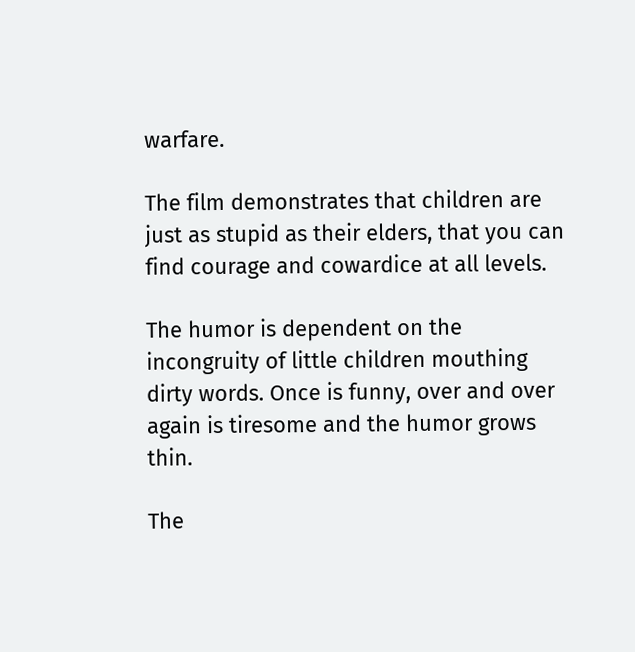warfare.

The film demonstrates that children are just as stupid as their elders, that you can find courage and cowardice at all levels.

The humor is dependent on the incongruity of little children mouthing dirty words. Once is funny, over and over again is tiresome and the humor grows thin.

The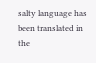salty language has been translated in the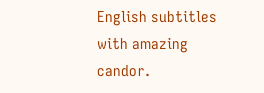English subtitles with amazing candor.